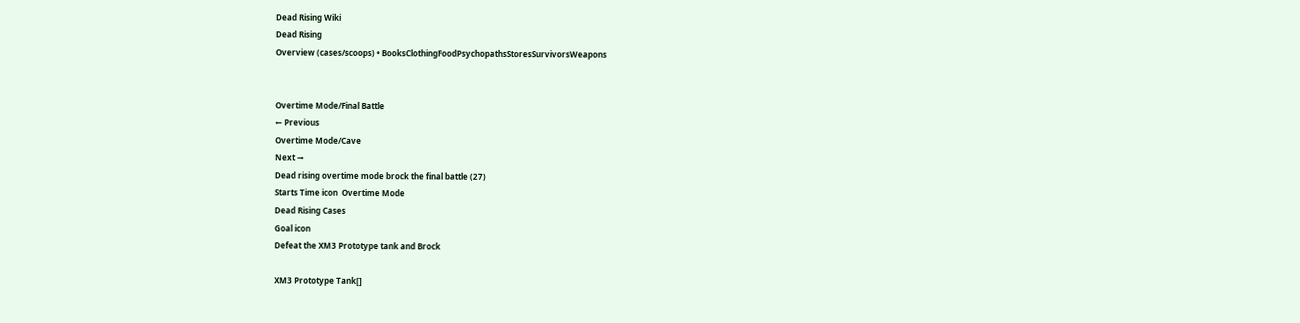Dead Rising Wiki
Dead Rising
Overview (cases/scoops) • BooksClothingFoodPsychopathsStoresSurvivorsWeapons


Overtime Mode/Final Battle
← Previous
Overtime Mode/Cave
Next →
Dead rising overtime mode brock the final battle (27)
Starts Time icon  Overtime Mode
Dead Rising Cases
Goal icon
Defeat the XM3 Prototype tank and Brock

XM3 Prototype Tank[]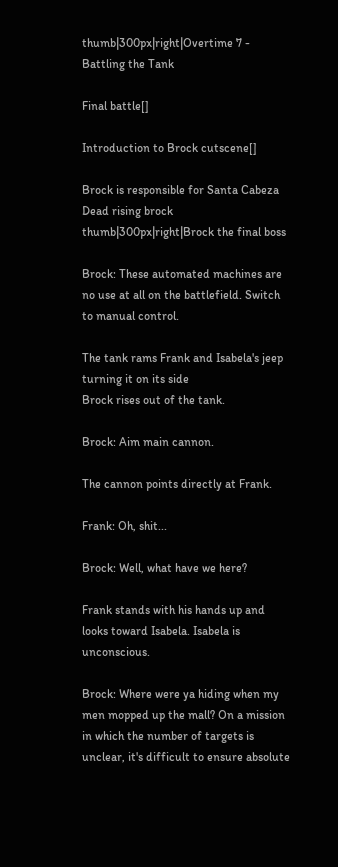thumb|300px|right|Overtime 7 - Battling the Tank

Final battle[]

Introduction to Brock cutscene[]

Brock is responsible for Santa Cabeza
Dead rising brock
thumb|300px|right|Brock the final boss

Brock: These automated machines are no use at all on the battlefield. Switch to manual control.

The tank rams Frank and Isabela's jeep turning it on its side
Brock rises out of the tank.

Brock: Aim main cannon.

The cannon points directly at Frank.

Frank: Oh, shit...

Brock: Well, what have we here?

Frank stands with his hands up and looks toward Isabela. Isabela is unconscious.

Brock: Where were ya hiding when my men mopped up the mall? On a mission in which the number of targets is unclear, it's difficult to ensure absolute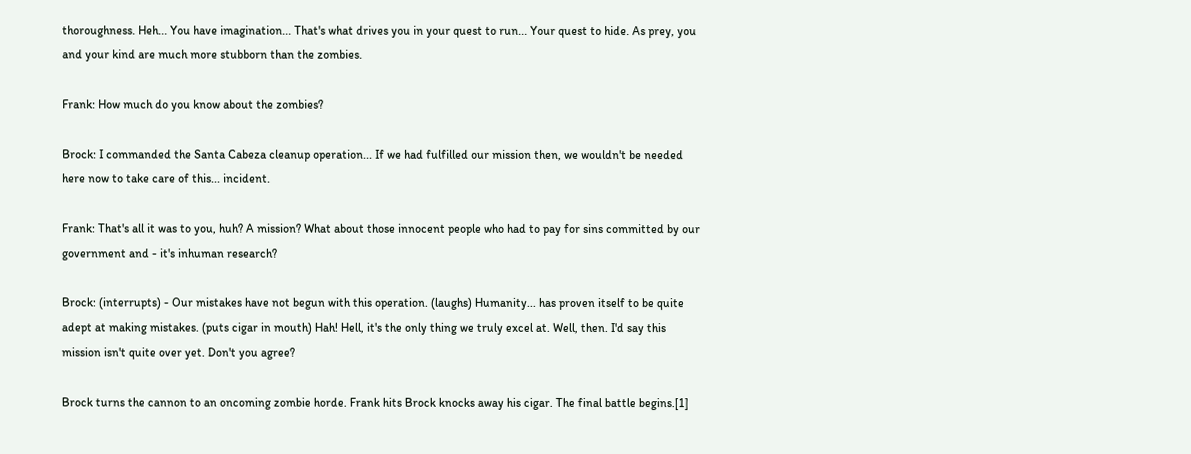thoroughness. Heh... You have imagination... That's what drives you in your quest to run... Your quest to hide. As prey, you and your kind are much more stubborn than the zombies.

Frank: How much do you know about the zombies?

Brock: I commanded the Santa Cabeza cleanup operation... If we had fulfilled our mission then, we wouldn't be needed here now to take care of this... incident.

Frank: That's all it was to you, huh? A mission? What about those innocent people who had to pay for sins committed by our government and - it's inhuman research?

Brock: (interrupts) - Our mistakes have not begun with this operation. (laughs) Humanity... has proven itself to be quite adept at making mistakes. (puts cigar in mouth) Hah! Hell, it's the only thing we truly excel at. Well, then. I'd say this mission isn't quite over yet. Don't you agree?

Brock turns the cannon to an oncoming zombie horde. Frank hits Brock knocks away his cigar. The final battle begins.[1]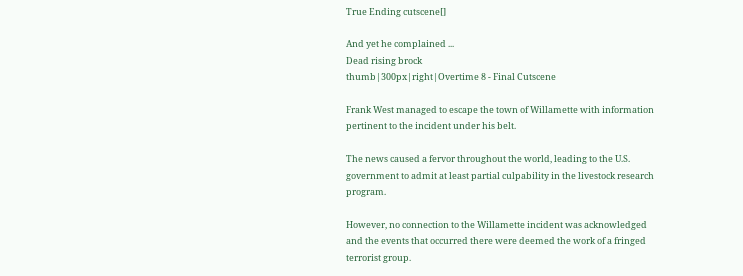True Ending cutscene[]

And yet he complained ...
Dead rising brock
thumb|300px|right|Overtime 8 - Final Cutscene

Frank West managed to escape the town of Willamette with information pertinent to the incident under his belt.

The news caused a fervor throughout the world, leading to the U.S. government to admit at least partial culpability in the livestock research program.

However, no connection to the Willamette incident was acknowledged and the events that occurred there were deemed the work of a fringed terrorist group.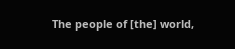The people of [the] world,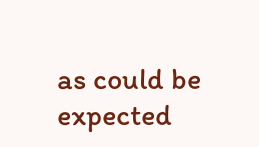as could be expected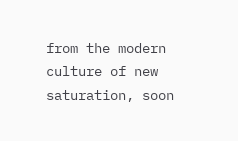from the modern culture of new saturation, soon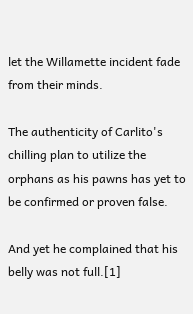let the Willamette incident fade from their minds.

The authenticity of Carlito's chilling plan to utilize the orphans as his pawns has yet to be confirmed or proven false.

And yet he complained that his belly was not full.[1]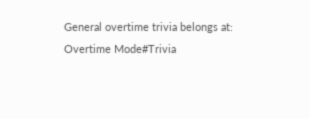General overtime trivia belongs at: Overtime Mode#Trivia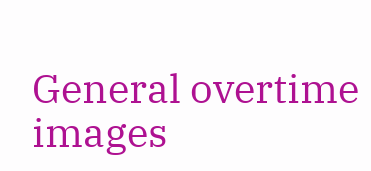General overtime images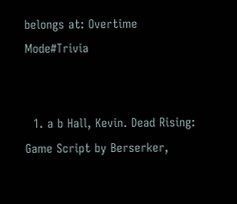belongs at: Overtime Mode#Trivia


  1. a b Hall, Kevin. Dead Rising: Game Script by Berserker,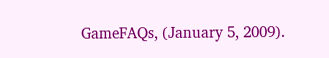GameFAQs, (January 5, 2009).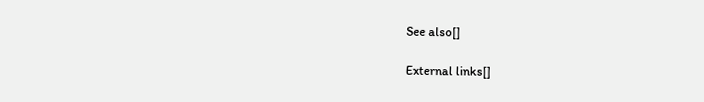See also[]

External links[]